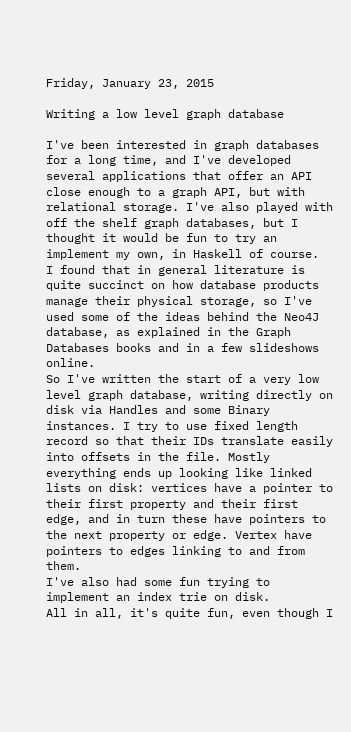Friday, January 23, 2015

Writing a low level graph database

I've been interested in graph databases for a long time, and I've developed several applications that offer an API close enough to a graph API, but with relational storage. I've also played with off the shelf graph databases, but I thought it would be fun to try an implement my own, in Haskell of course.
I found that in general literature is quite succinct on how database products manage their physical storage, so I've used some of the ideas behind the Neo4J database, as explained in the Graph Databases books and in a few slideshows online.
So I've written the start of a very low level graph database, writing directly on disk via Handles and some Binary instances. I try to use fixed length record so that their IDs translate easily into offsets in the file. Mostly everything ends up looking like linked lists on disk: vertices have a pointer to their first property and their first edge, and in turn these have pointers to the next property or edge. Vertex have pointers to edges linking to and from them.
I've also had some fun trying to implement an index trie on disk.
All in all, it's quite fun, even though I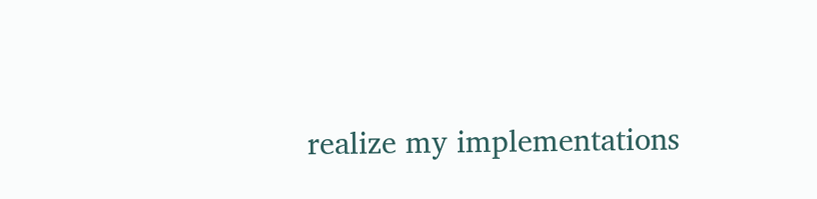realize my implementations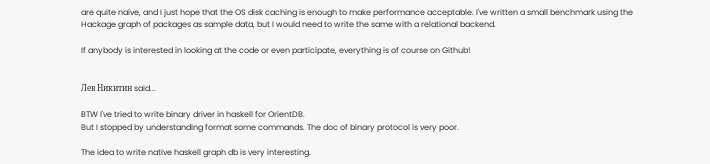are quite naive, and I just hope that the OS disk caching is enough to make performance acceptable. I've written a small benchmark using the Hackage graph of packages as sample data, but I would need to write the same with a relational backend.

If anybody is interested in looking at the code or even participate, everything is of course on Github!


Лев Никитин said...

BTW I've tried to write binary driver in haskell for OrientDB.
But I stopped by understanding format some commands. The doc of binary protocol is very poor.

The idea to write native haskell graph db is very interesting.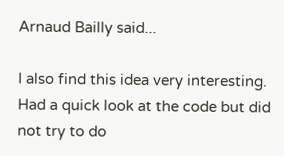Arnaud Bailly said...

I also find this idea very interesting. Had a quick look at the code but did not try to do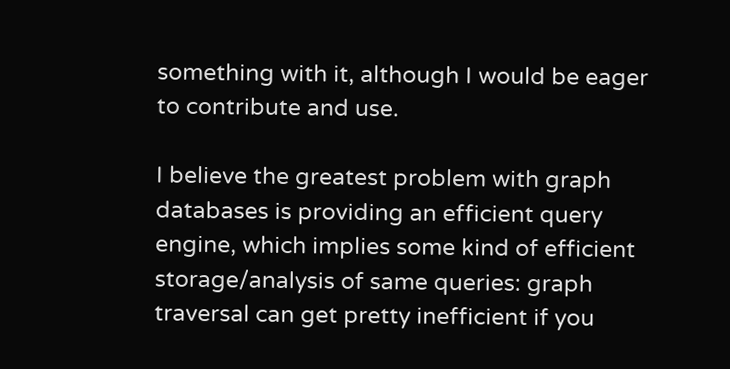something with it, although I would be eager to contribute and use.

I believe the greatest problem with graph databases is providing an efficient query engine, which implies some kind of efficient storage/analysis of same queries: graph traversal can get pretty inefficient if you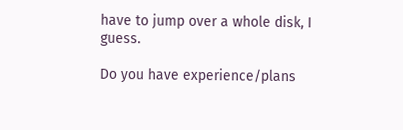have to jump over a whole disk, I guess.

Do you have experience/plans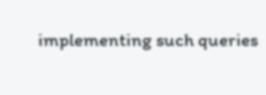implementing such queries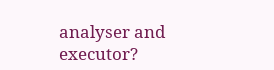analyser and executor?